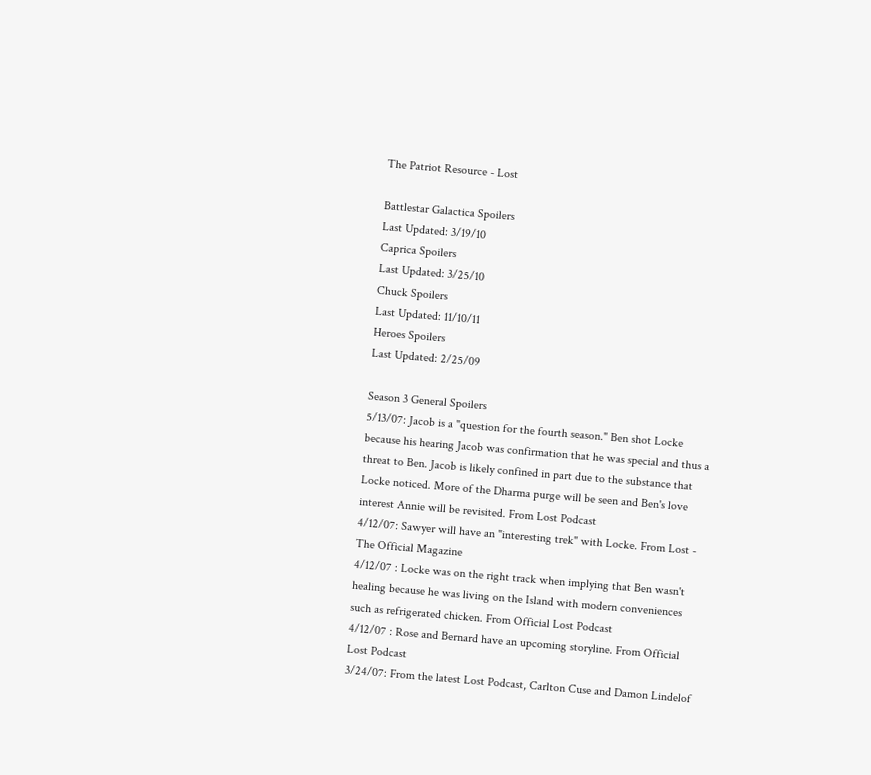The Patriot Resource - Lost

Battlestar Galactica Spoilers
Last Updated: 3/19/10
Caprica Spoilers
Last Updated: 3/25/10
Chuck Spoilers
Last Updated: 11/10/11
Heroes Spoilers
Last Updated: 2/25/09

Season 3 General Spoilers
5/13/07: Jacob is a "question for the fourth season." Ben shot Locke because his hearing Jacob was confirmation that he was special and thus a threat to Ben. Jacob is likely confined in part due to the substance that Locke noticed. More of the Dharma purge will be seen and Ben's love interest Annie will be revisited. From Lost Podcast
4/12/07: Sawyer will have an "interesting trek" with Locke. From Lost - The Official Magazine
4/12/07 : Locke was on the right track when implying that Ben wasn't healing because he was living on the Island with modern conveniences such as refrigerated chicken. From Official Lost Podcast
4/12/07 : Rose and Bernard have an upcoming storyline. From Official Lost Podcast
3/24/07: From the latest Lost Podcast, Carlton Cuse and Damon Lindelof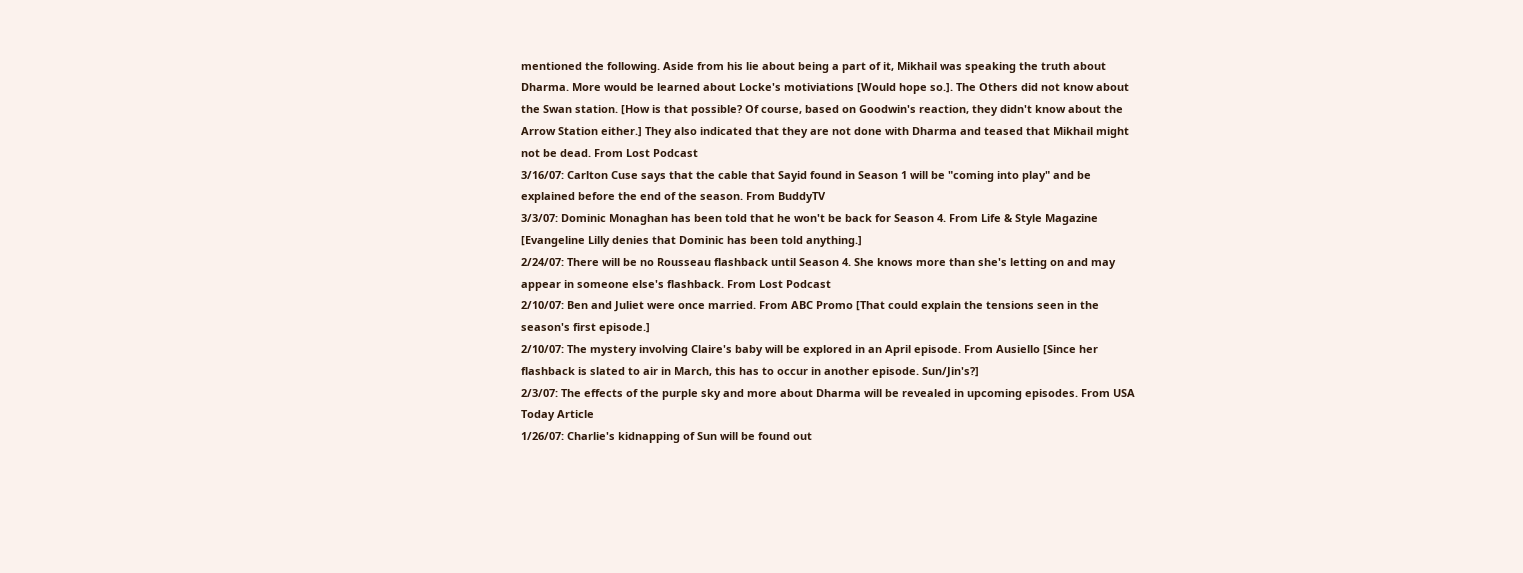mentioned the following. Aside from his lie about being a part of it, Mikhail was speaking the truth about Dharma. More would be learned about Locke's motiviations [Would hope so.]. The Others did not know about the Swan station. [How is that possible? Of course, based on Goodwin's reaction, they didn't know about the Arrow Station either.] They also indicated that they are not done with Dharma and teased that Mikhail might not be dead. From Lost Podcast
3/16/07: Carlton Cuse says that the cable that Sayid found in Season 1 will be "coming into play" and be explained before the end of the season. From BuddyTV
3/3/07: Dominic Monaghan has been told that he won't be back for Season 4. From Life & Style Magazine [Evangeline Lilly denies that Dominic has been told anything.]
2/24/07: There will be no Rousseau flashback until Season 4. She knows more than she's letting on and may appear in someone else's flashback. From Lost Podcast
2/10/07: Ben and Juliet were once married. From ABC Promo [That could explain the tensions seen in the season's first episode.]
2/10/07: The mystery involving Claire's baby will be explored in an April episode. From Ausiello [Since her flashback is slated to air in March, this has to occur in another episode. Sun/Jin's?]
2/3/07: The effects of the purple sky and more about Dharma will be revealed in upcoming episodes. From USA Today Article
1/26/07: Charlie's kidnapping of Sun will be found out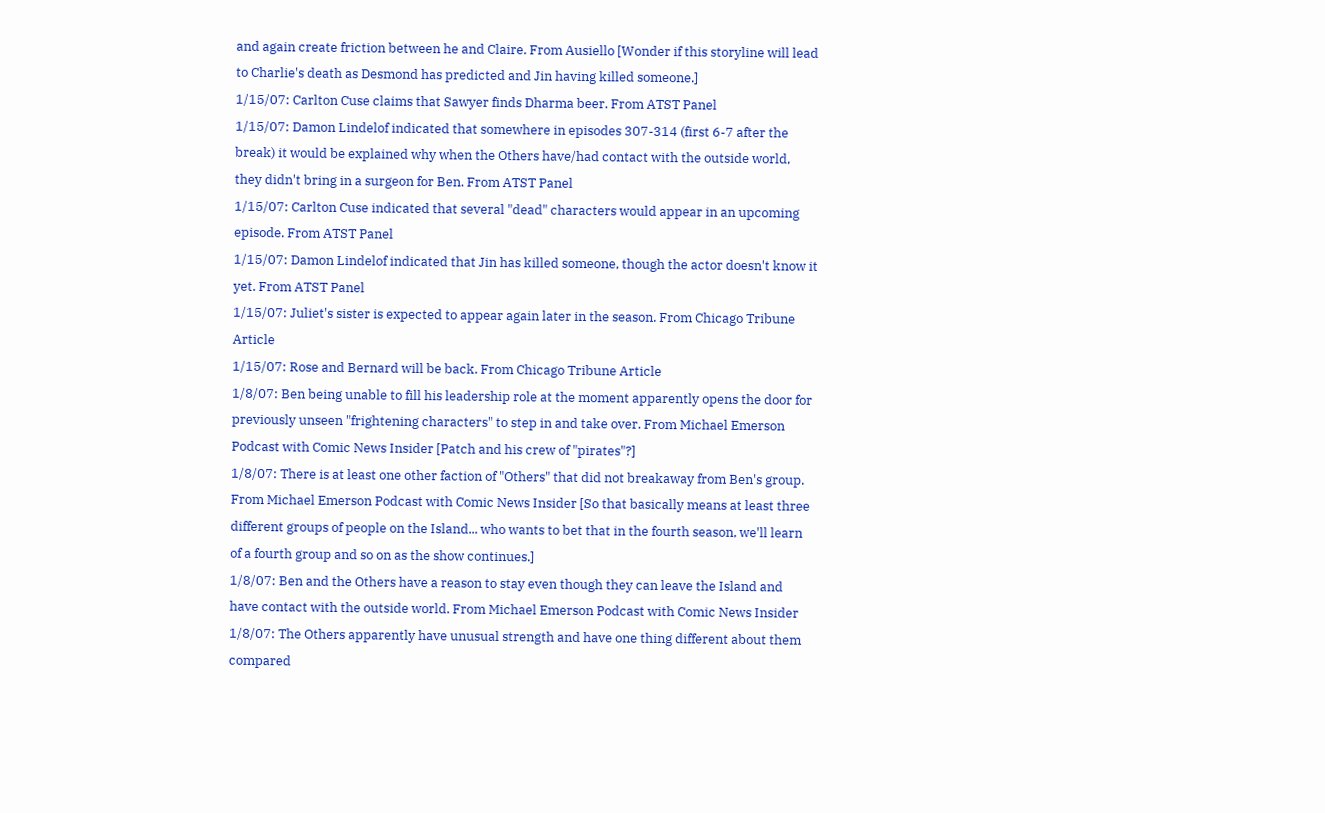and again create friction between he and Claire. From Ausiello [Wonder if this storyline will lead to Charlie's death as Desmond has predicted and Jin having killed someone.]
1/15/07: Carlton Cuse claims that Sawyer finds Dharma beer. From ATST Panel
1/15/07: Damon Lindelof indicated that somewhere in episodes 307-314 (first 6-7 after the break) it would be explained why when the Others have/had contact with the outside world, they didn't bring in a surgeon for Ben. From ATST Panel
1/15/07: Carlton Cuse indicated that several "dead" characters would appear in an upcoming episode. From ATST Panel
1/15/07: Damon Lindelof indicated that Jin has killed someone, though the actor doesn't know it yet. From ATST Panel
1/15/07: Juliet's sister is expected to appear again later in the season. From Chicago Tribune Article
1/15/07: Rose and Bernard will be back. From Chicago Tribune Article
1/8/07: Ben being unable to fill his leadership role at the moment apparently opens the door for previously unseen "frightening characters" to step in and take over. From Michael Emerson Podcast with Comic News Insider [Patch and his crew of "pirates"?]
1/8/07: There is at least one other faction of "Others" that did not breakaway from Ben's group. From Michael Emerson Podcast with Comic News Insider [So that basically means at least three different groups of people on the Island... who wants to bet that in the fourth season, we'll learn of a fourth group and so on as the show continues.]
1/8/07: Ben and the Others have a reason to stay even though they can leave the Island and have contact with the outside world. From Michael Emerson Podcast with Comic News Insider
1/8/07: The Others apparently have unusual strength and have one thing different about them compared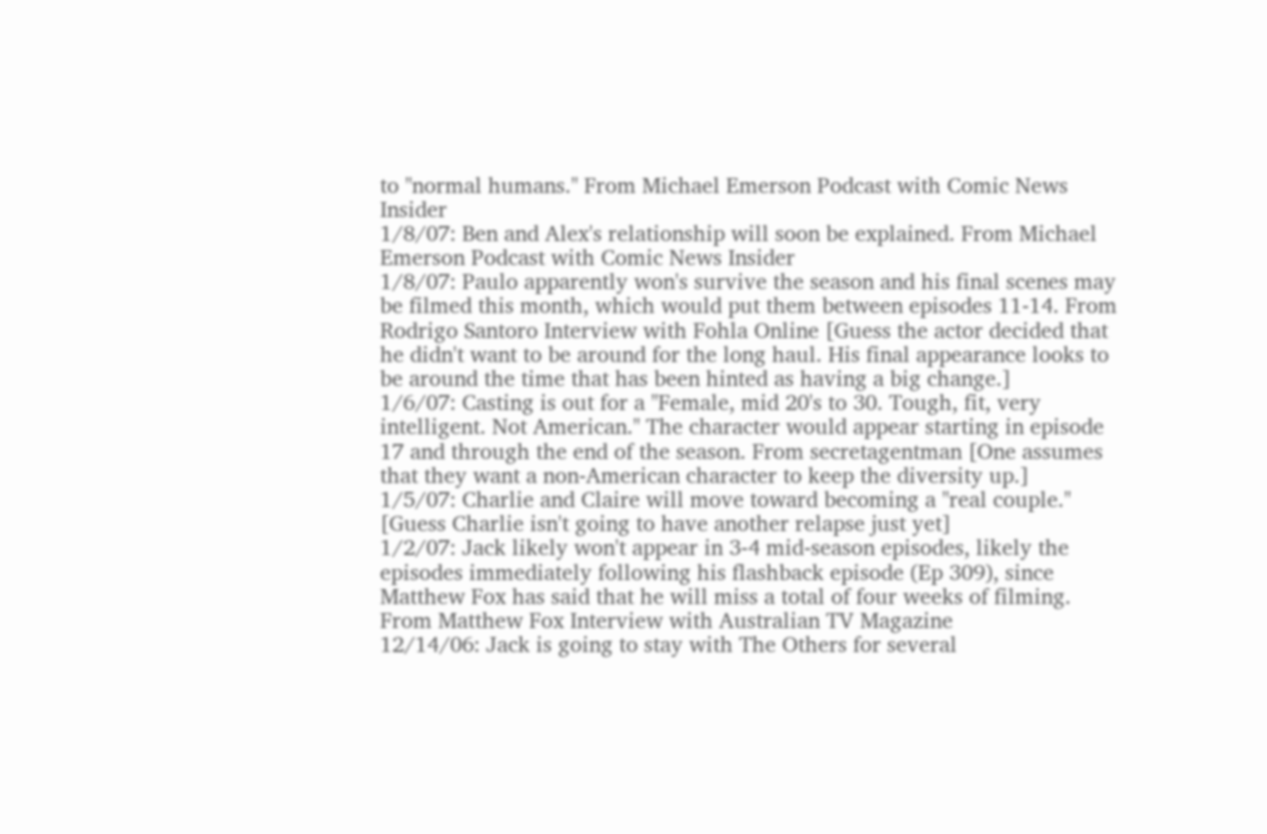to "normal humans." From Michael Emerson Podcast with Comic News Insider
1/8/07: Ben and Alex's relationship will soon be explained. From Michael Emerson Podcast with Comic News Insider
1/8/07: Paulo apparently won's survive the season and his final scenes may be filmed this month, which would put them between episodes 11-14. From Rodrigo Santoro Interview with Fohla Online [Guess the actor decided that he didn't want to be around for the long haul. His final appearance looks to be around the time that has been hinted as having a big change.]
1/6/07: Casting is out for a "Female, mid 20's to 30. Tough, fit, very intelligent. Not American." The character would appear starting in episode 17 and through the end of the season. From secretagentman [One assumes that they want a non-American character to keep the diversity up.]
1/5/07: Charlie and Claire will move toward becoming a "real couple." [Guess Charlie isn't going to have another relapse just yet]
1/2/07: Jack likely won't appear in 3-4 mid-season episodes, likely the episodes immediately following his flashback episode (Ep 309), since Matthew Fox has said that he will miss a total of four weeks of filming. From Matthew Fox Interview with Australian TV Magazine
12/14/06: Jack is going to stay with The Others for several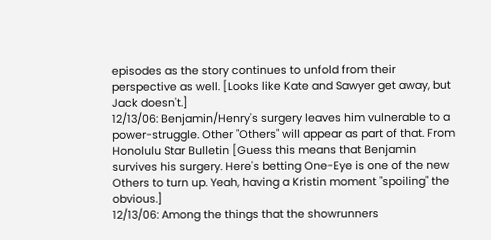episodes as the story continues to unfold from their perspective as well. [Looks like Kate and Sawyer get away, but Jack doesn't.]
12/13/06: Benjamin/Henry's surgery leaves him vulnerable to a power-struggle. Other "Others" will appear as part of that. From Honolulu Star Bulletin [Guess this means that Benjamin survives his surgery. Here's betting One-Eye is one of the new Others to turn up. Yeah, having a Kristin moment "spoiling" the obvious.]
12/13/06: Among the things that the showrunners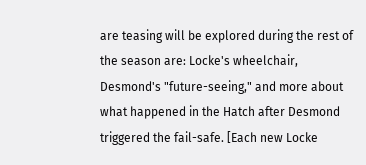are teasing will be explored during the rest of the season are: Locke's wheelchair, Desmond's "future-seeing," and more about what happened in the Hatch after Desmond triggered the fail-safe. [Each new Locke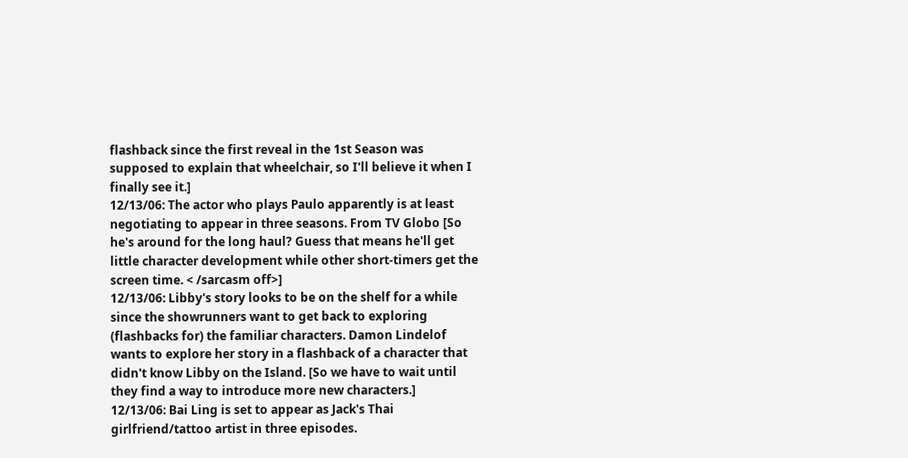flashback since the first reveal in the 1st Season was supposed to explain that wheelchair, so I'll believe it when I finally see it.]
12/13/06: The actor who plays Paulo apparently is at least negotiating to appear in three seasons. From TV Globo [So he's around for the long haul? Guess that means he'll get little character development while other short-timers get the screen time. < /sarcasm off>]
12/13/06: Libby's story looks to be on the shelf for a while since the showrunners want to get back to exploring (flashbacks for) the familiar characters. Damon Lindelof wants to explore her story in a flashback of a character that didn't know Libby on the Island. [So we have to wait until they find a way to introduce more new characters.]
12/13/06: Bai Ling is set to appear as Jack's Thai girlfriend/tattoo artist in three episodes.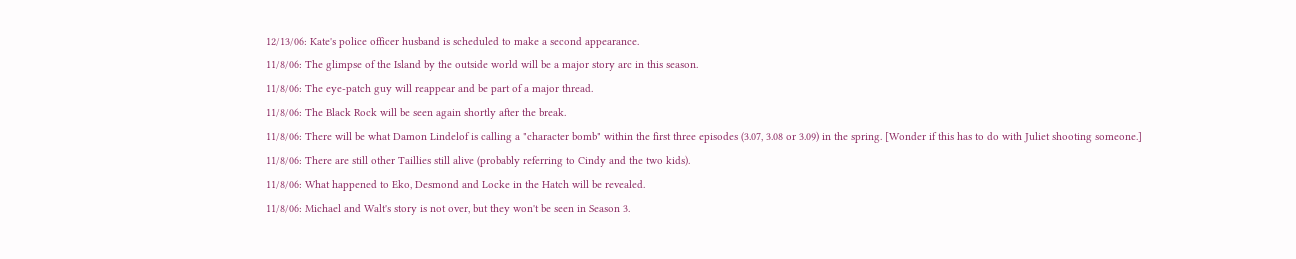12/13/06: Kate's police officer husband is scheduled to make a second appearance.
11/8/06: The glimpse of the Island by the outside world will be a major story arc in this season.
11/8/06: The eye-patch guy will reappear and be part of a major thread.
11/8/06: The Black Rock will be seen again shortly after the break.
11/8/06: There will be what Damon Lindelof is calling a "character bomb" within the first three episodes (3.07, 3.08 or 3.09) in the spring. [Wonder if this has to do with Juliet shooting someone.]
11/8/06: There are still other Taillies still alive (probably referring to Cindy and the two kids).
11/8/06: What happened to Eko, Desmond and Locke in the Hatch will be revealed.
11/8/06: Michael and Walt's story is not over, but they won't be seen in Season 3.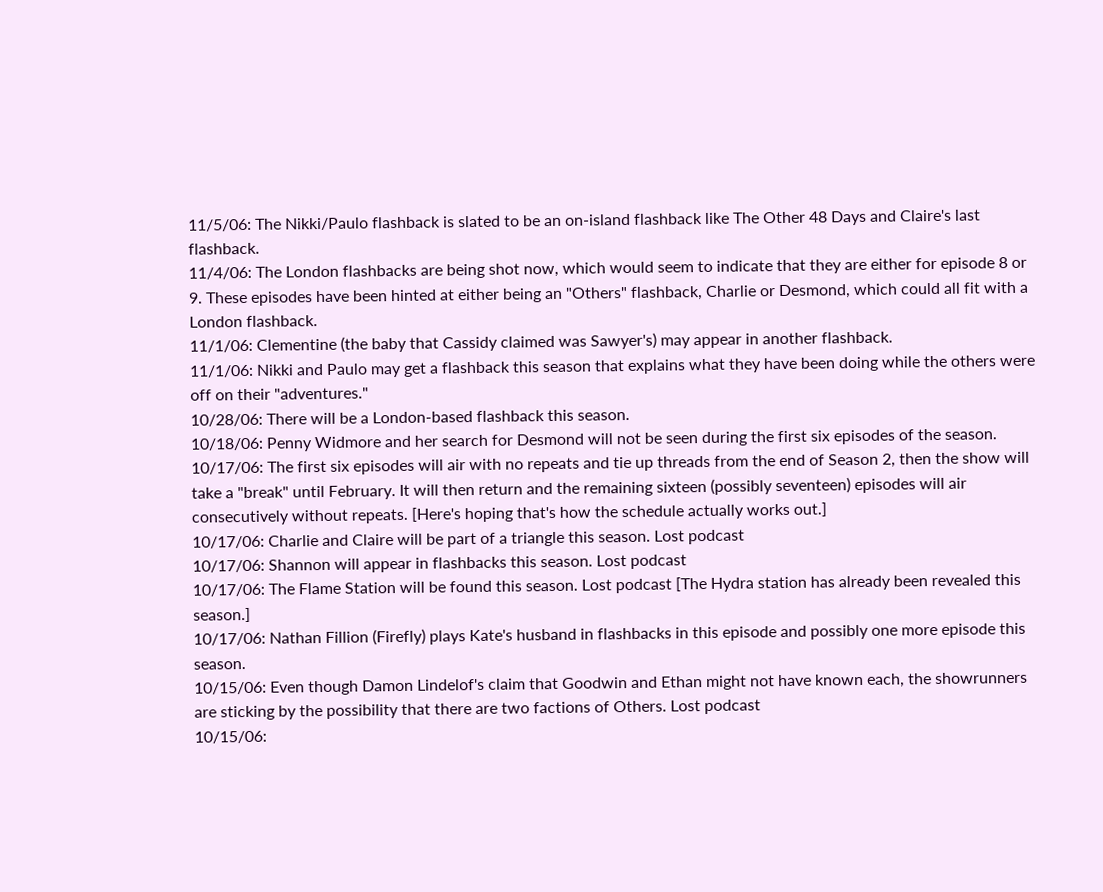11/5/06: The Nikki/Paulo flashback is slated to be an on-island flashback like The Other 48 Days and Claire's last flashback.
11/4/06: The London flashbacks are being shot now, which would seem to indicate that they are either for episode 8 or 9. These episodes have been hinted at either being an "Others" flashback, Charlie or Desmond, which could all fit with a London flashback.
11/1/06: Clementine (the baby that Cassidy claimed was Sawyer's) may appear in another flashback.
11/1/06: Nikki and Paulo may get a flashback this season that explains what they have been doing while the others were off on their "adventures."
10/28/06: There will be a London-based flashback this season.
10/18/06: Penny Widmore and her search for Desmond will not be seen during the first six episodes of the season.
10/17/06: The first six episodes will air with no repeats and tie up threads from the end of Season 2, then the show will take a "break" until February. It will then return and the remaining sixteen (possibly seventeen) episodes will air consecutively without repeats. [Here's hoping that's how the schedule actually works out.]
10/17/06: Charlie and Claire will be part of a triangle this season. Lost podcast
10/17/06: Shannon will appear in flashbacks this season. Lost podcast
10/17/06: The Flame Station will be found this season. Lost podcast [The Hydra station has already been revealed this season.]
10/17/06: Nathan Fillion (Firefly) plays Kate's husband in flashbacks in this episode and possibly one more episode this season.
10/15/06: Even though Damon Lindelof's claim that Goodwin and Ethan might not have known each, the showrunners are sticking by the possibility that there are two factions of Others. Lost podcast
10/15/06: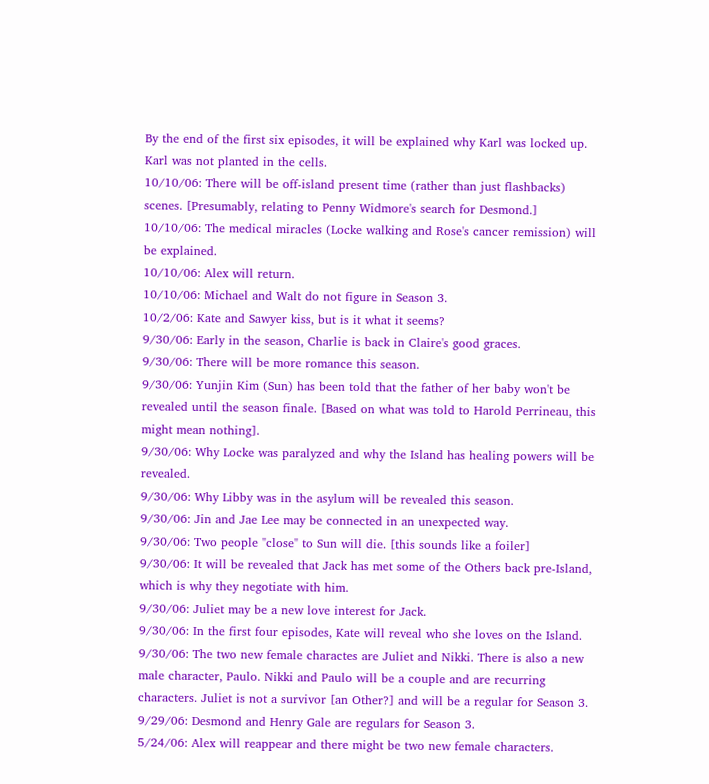By the end of the first six episodes, it will be explained why Karl was locked up. Karl was not planted in the cells.
10/10/06: There will be off-island present time (rather than just flashbacks) scenes. [Presumably, relating to Penny Widmore's search for Desmond.]
10/10/06: The medical miracles (Locke walking and Rose's cancer remission) will be explained.
10/10/06: Alex will return.
10/10/06: Michael and Walt do not figure in Season 3.
10/2/06: Kate and Sawyer kiss, but is it what it seems?
9/30/06: Early in the season, Charlie is back in Claire's good graces.
9/30/06: There will be more romance this season.
9/30/06: Yunjin Kim (Sun) has been told that the father of her baby won't be revealed until the season finale. [Based on what was told to Harold Perrineau, this might mean nothing].
9/30/06: Why Locke was paralyzed and why the Island has healing powers will be revealed.
9/30/06: Why Libby was in the asylum will be revealed this season.
9/30/06: Jin and Jae Lee may be connected in an unexpected way.
9/30/06: Two people "close" to Sun will die. [this sounds like a foiler]
9/30/06: It will be revealed that Jack has met some of the Others back pre-Island, which is why they negotiate with him.
9/30/06: Juliet may be a new love interest for Jack.
9/30/06: In the first four episodes, Kate will reveal who she loves on the Island.
9/30/06: The two new female charactes are Juliet and Nikki. There is also a new male character, Paulo. Nikki and Paulo will be a couple and are recurring characters. Juliet is not a survivor [an Other?] and will be a regular for Season 3.
9/29/06: Desmond and Henry Gale are regulars for Season 3.
5/24/06: Alex will reappear and there might be two new female characters.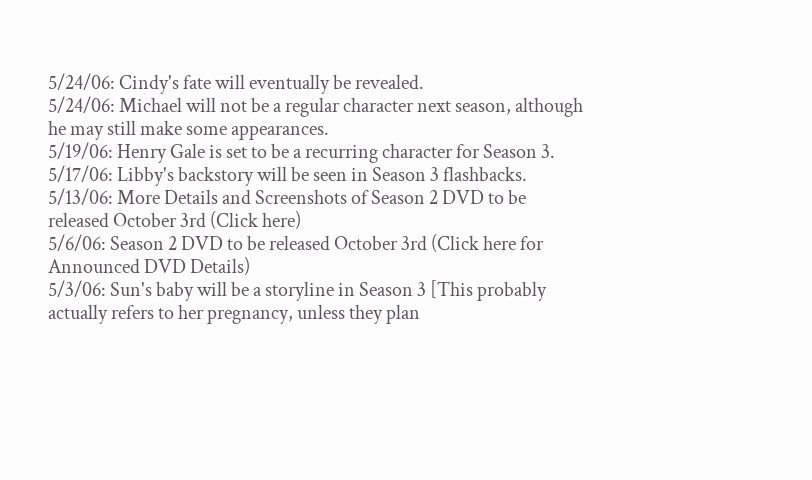5/24/06: Cindy's fate will eventually be revealed.
5/24/06: Michael will not be a regular character next season, although he may still make some appearances.
5/19/06: Henry Gale is set to be a recurring character for Season 3.
5/17/06: Libby's backstory will be seen in Season 3 flashbacks.
5/13/06: More Details and Screenshots of Season 2 DVD to be released October 3rd (Click here)
5/6/06: Season 2 DVD to be released October 3rd (Click here for Announced DVD Details)
5/3/06: Sun's baby will be a storyline in Season 3 [This probably actually refers to her pregnancy, unless they plan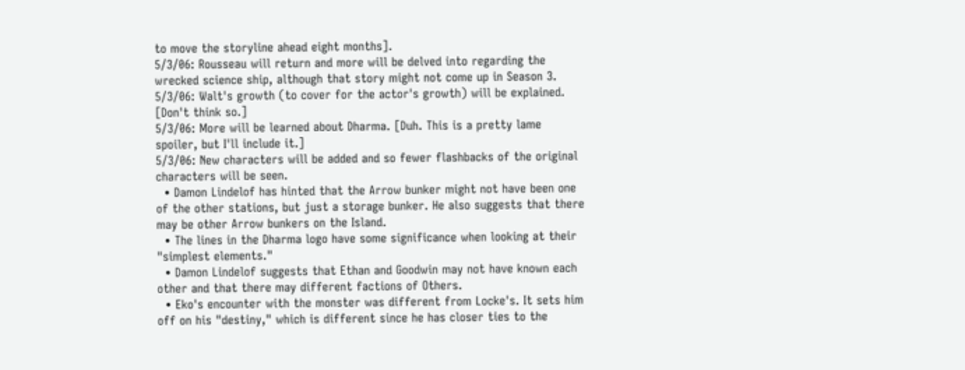to move the storyline ahead eight months].
5/3/06: Rousseau will return and more will be delved into regarding the wrecked science ship, although that story might not come up in Season 3.
5/3/06: Walt's growth (to cover for the actor's growth) will be explained. [Don't think so.]
5/3/06: More will be learned about Dharma. [Duh. This is a pretty lame spoiler, but I'll include it.]
5/3/06: New characters will be added and so fewer flashbacks of the original characters will be seen.
  • Damon Lindelof has hinted that the Arrow bunker might not have been one of the other stations, but just a storage bunker. He also suggests that there may be other Arrow bunkers on the Island.
  • The lines in the Dharma logo have some significance when looking at their "simplest elements."
  • Damon Lindelof suggests that Ethan and Goodwin may not have known each other and that there may different factions of Others.
  • Eko's encounter with the monster was different from Locke's. It sets him off on his "destiny," which is different since he has closer ties to the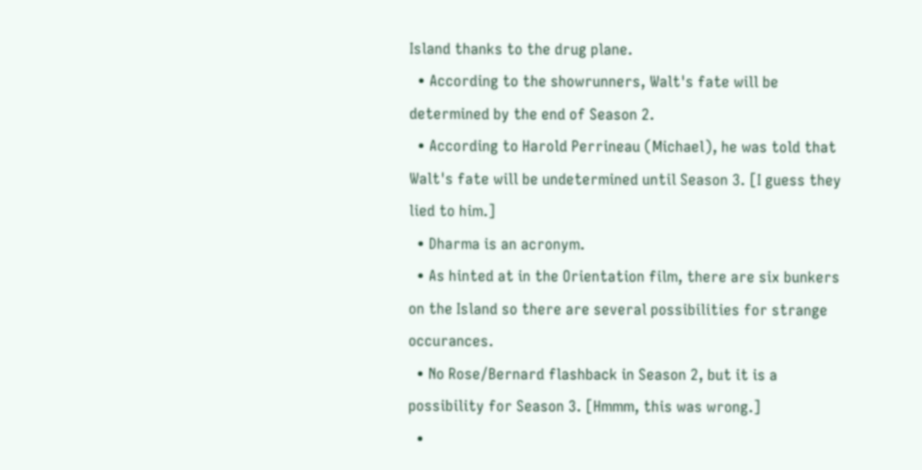Island thanks to the drug plane.
  • According to the showrunners, Walt's fate will be determined by the end of Season 2.
  • According to Harold Perrineau (Michael), he was told that Walt's fate will be undetermined until Season 3. [I guess they lied to him.]
  • Dharma is an acronym.
  • As hinted at in the Orientation film, there are six bunkers on the Island so there are several possibilities for strange occurances.
  • No Rose/Bernard flashback in Season 2, but it is a possibility for Season 3. [Hmmm, this was wrong.]
  •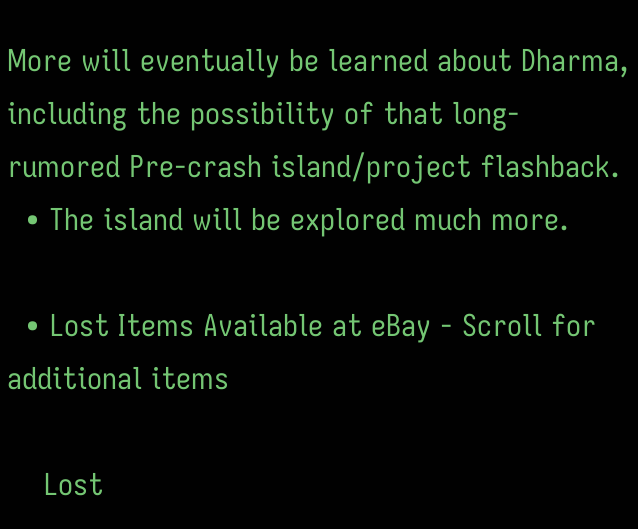More will eventually be learned about Dharma, including the possibility of that long-rumored Pre-crash island/project flashback.
  • The island will be explored much more.

  • Lost Items Available at eBay - Scroll for additional items

    Lost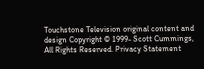Touchstone Television original content and design Copyright © 1999- Scott Cummings, All Rights Reserved. Privacy Statement